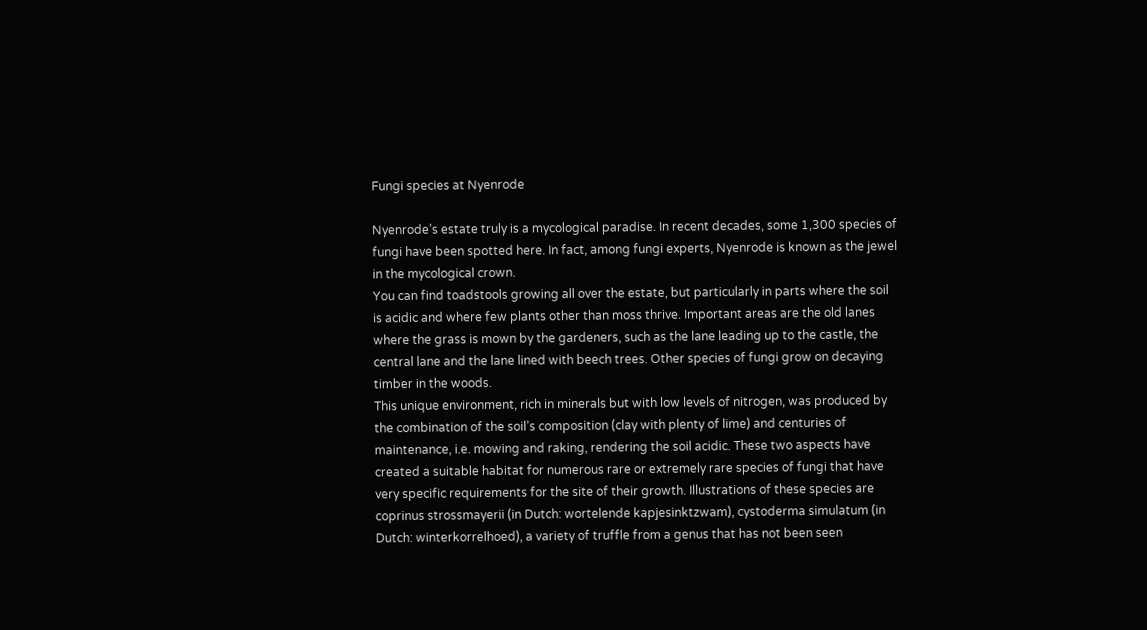Fungi species at Nyenrode

Nyenrode’s estate truly is a mycological paradise. In recent decades, some 1,300 species of fungi have been spotted here. In fact, among fungi experts, Nyenrode is known as the jewel in the mycological crown.
You can find toadstools growing all over the estate, but particularly in parts where the soil is acidic and where few plants other than moss thrive. Important areas are the old lanes where the grass is mown by the gardeners, such as the lane leading up to the castle, the central lane and the lane lined with beech trees. Other species of fungi grow on decaying timber in the woods.
This unique environment, rich in minerals but with low levels of nitrogen, was produced by the combination of the soil’s composition (clay with plenty of lime) and centuries of maintenance, i.e. mowing and raking, rendering the soil acidic. These two aspects have created a suitable habitat for numerous rare or extremely rare species of fungi that have very specific requirements for the site of their growth. Illustrations of these species are coprinus strossmayerii (in Dutch: wortelende kapjesinktzwam), cystoderma simulatum (in Dutch: winterkorrelhoed), a variety of truffle from a genus that has not been seen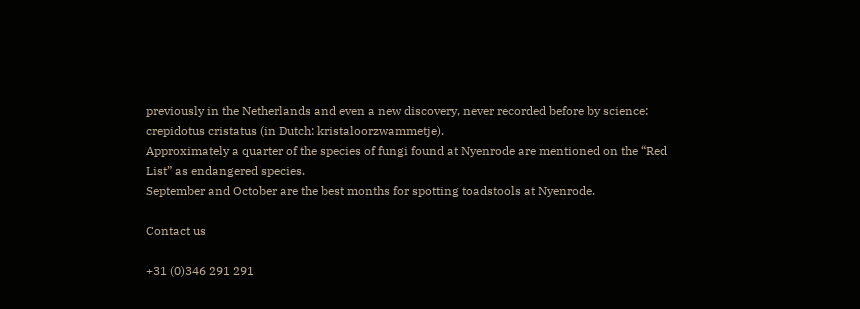previously in the Netherlands and even a new discovery, never recorded before by science: crepidotus cristatus (in Dutch: kristaloorzwammetje).
Approximately a quarter of the species of fungi found at Nyenrode are mentioned on the “Red List” as endangered species.
September and October are the best months for spotting toadstools at Nyenrode.

Contact us

+31 (0)346 291 291